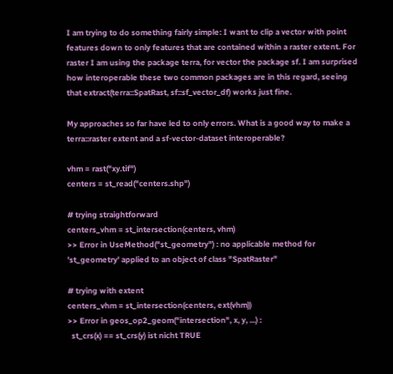I am trying to do something fairly simple: I want to clip a vector with point features down to only features that are contained within a raster extent. For raster I am using the package terra, for vector the package sf. I am surprised how interoperable these two common packages are in this regard, seeing that extract(terra::SpatRast, sf::sf_vector_df) works just fine.

My approaches so far have led to only errors. What is a good way to make a terra::raster extent and a sf-vector-dataset interoperable?

vhm = rast("xy.tif")
centers = st_read("centers.shp")

# trying straightforward
centers_vhm = st_intersection(centers, vhm)
>> Error in UseMethod("st_geometry") : no applicable method for 'st_geometry' applied to an object of class "SpatRaster"

# trying with extent
centers_vhm = st_intersection(centers, ext(vhm))
>> Error in geos_op2_geom("intersection", x, y, ...) :
  st_crs(x) == st_crs(y) ist nicht TRUE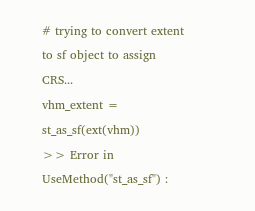# trying to convert extent to sf object to assign CRS...
vhm_extent = st_as_sf(ext(vhm))
>> Error in UseMethod("st_as_sf") :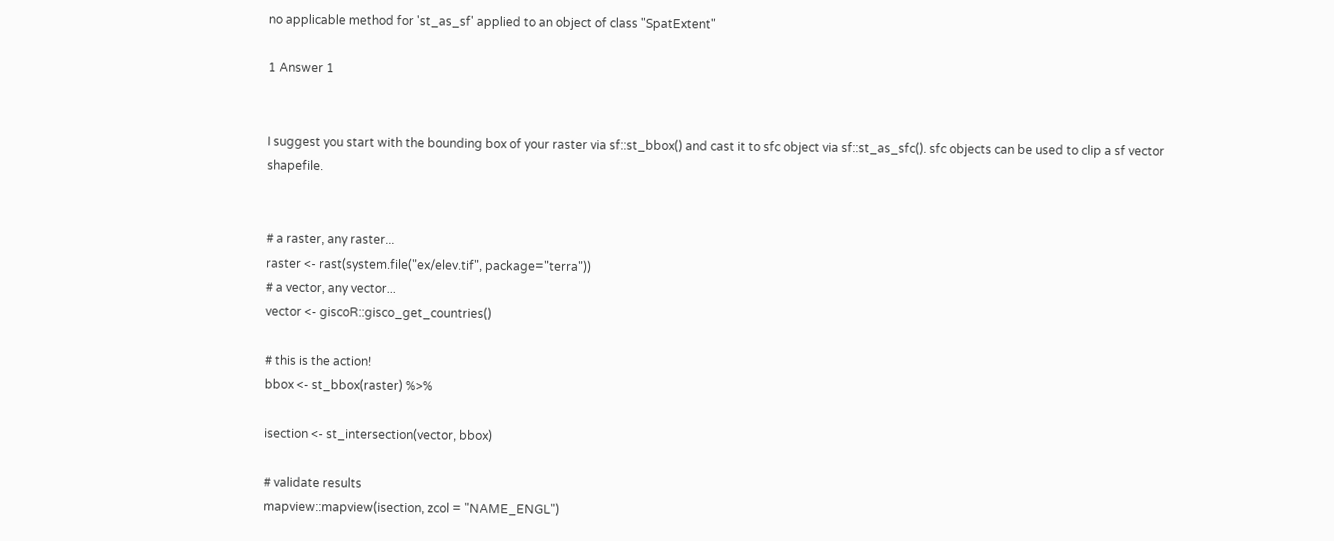no applicable method for 'st_as_sf' applied to an object of class "SpatExtent"

1 Answer 1


I suggest you start with the bounding box of your raster via sf::st_bbox() and cast it to sfc object via sf::st_as_sfc(). sfc objects can be used to clip a sf vector shapefile.


# a raster, any raster...
raster <- rast(system.file("ex/elev.tif", package="terra"))
# a vector, any vector...
vector <- giscoR::gisco_get_countries()

# this is the action!
bbox <- st_bbox(raster) %>%

isection <- st_intersection(vector, bbox)

# validate results
mapview::mapview(isection, zcol = "NAME_ENGL")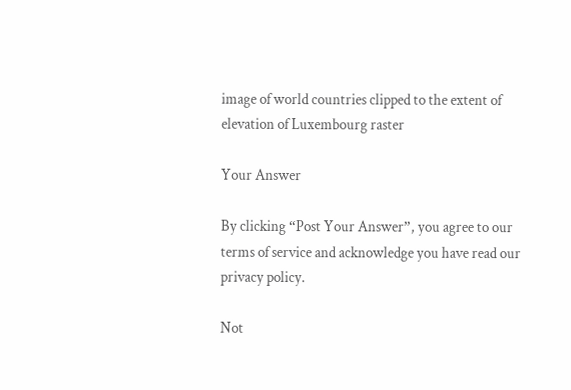image of world countries clipped to the extent of elevation of Luxembourg raster

Your Answer

By clicking “Post Your Answer”, you agree to our terms of service and acknowledge you have read our privacy policy.

Not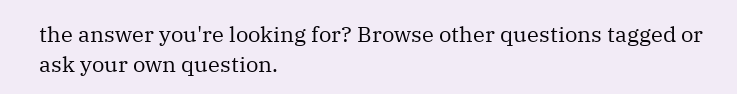the answer you're looking for? Browse other questions tagged or ask your own question.